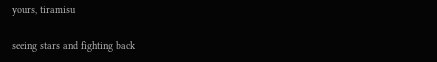yours, tiramisu

seeing stars and fighting back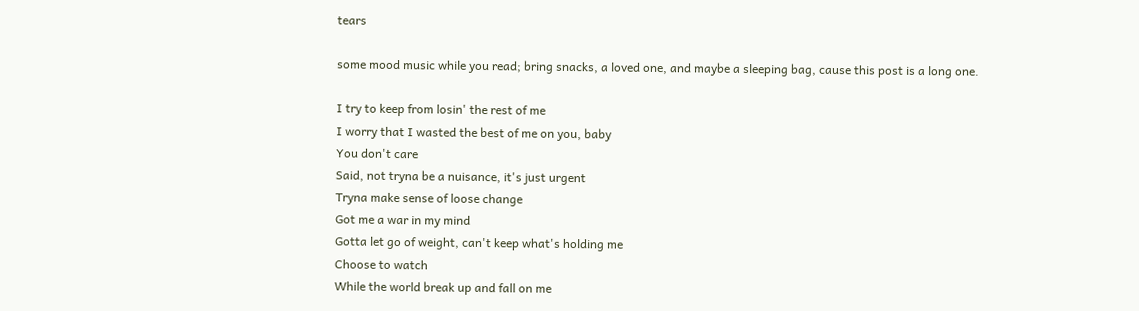tears

some mood music while you read; bring snacks, a loved one, and maybe a sleeping bag, cause this post is a long one.

I try to keep from losin' the rest of me
I worry that I wasted the best of me on you, baby
You don't care
Said, not tryna be a nuisance, it's just urgent
Tryna make sense of loose change
Got me a war in my mind
Gotta let go of weight, can't keep what's holding me
Choose to watch
While the world break up and fall on me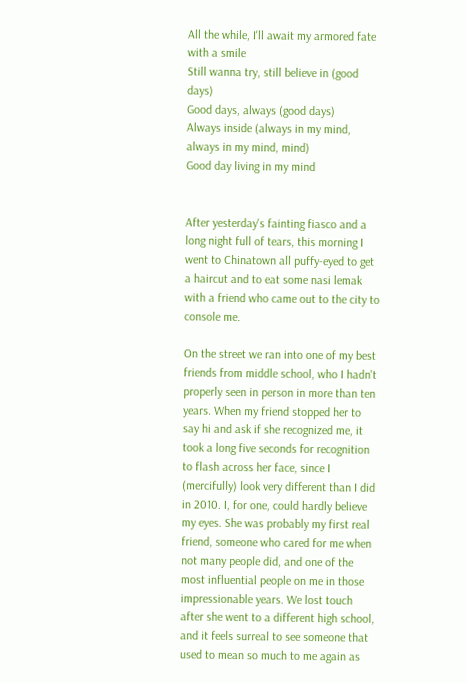All the while, I'll await my armored fate with a smile
Still wanna try, still believe in (good days)
Good days, always (good days)
Always inside (always in my mind, always in my mind, mind)
Good day living in my mind


After yesterday's fainting fiasco and a long night full of tears, this morning I went to Chinatown all puffy-eyed to get a haircut and to eat some nasi lemak with a friend who came out to the city to console me.

On the street we ran into one of my best friends from middle school, who I hadn't properly seen in person in more than ten years. When my friend stopped her to say hi and ask if she recognized me, it took a long five seconds for recognition to flash across her face, since I (mercifully) look very different than I did in 2010. I, for one, could hardly believe my eyes. She was probably my first real friend, someone who cared for me when not many people did, and one of the most influential people on me in those impressionable years. We lost touch after she went to a different high school, and it feels surreal to see someone that used to mean so much to me again as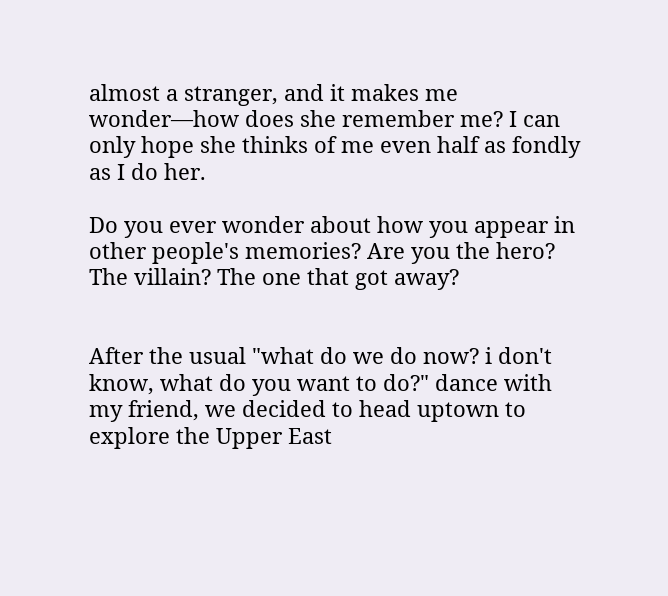almost a stranger, and it makes me wonder—how does she remember me? I can only hope she thinks of me even half as fondly as I do her.

Do you ever wonder about how you appear in other people's memories? Are you the hero? The villain? The one that got away?


After the usual "what do we do now? i don't know, what do you want to do?" dance with my friend, we decided to head uptown to explore the Upper East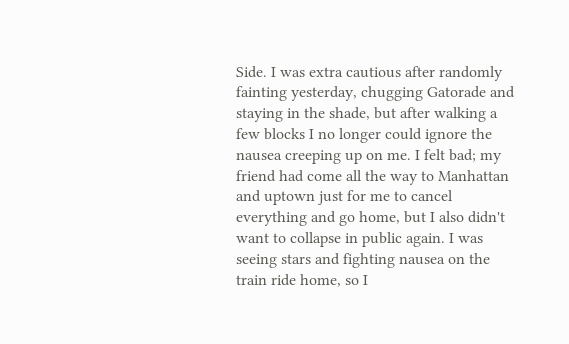Side. I was extra cautious after randomly fainting yesterday, chugging Gatorade and staying in the shade, but after walking a few blocks I no longer could ignore the nausea creeping up on me. I felt bad; my friend had come all the way to Manhattan and uptown just for me to cancel everything and go home, but I also didn't want to collapse in public again. I was seeing stars and fighting nausea on the train ride home, so I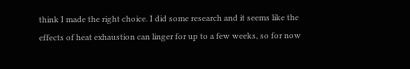think I made the right choice. I did some research and it seems like the effects of heat exhaustion can linger for up to a few weeks, so for now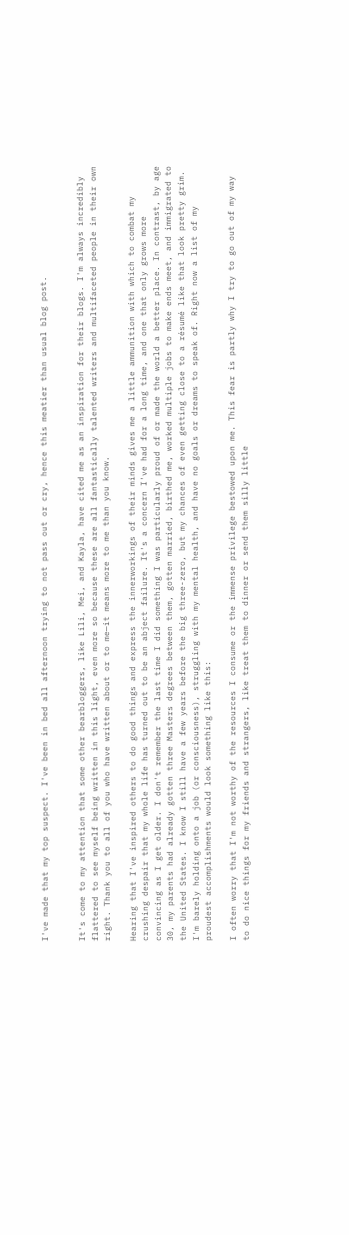I've made that my top suspect. I've been in bed all afternoon trying to not pass out or cry, hence this meatier than usual blog post.


It's come to my attention that some other bearbloggers, like Lili, Mei, and Kayla, have cited me as an inspiration for their blogs. I'm always incredibly flattered to see myself being written in this light, even more so because these are all fantastically talented writers and multifaceted people in their own right. Thank you to all of you who have written about or to me—it means more to me than you know.

Hearing that I've inspired others to do good things and express the innerworkings of their minds gives me a little ammunition with which to combat my crushing despair that my whole life has turned out to be an abject failure. It's a concern I've had for a long time, and one that only grows more convincing as I get older. I don't remember the last time I did something I was particularly proud of or made the world a better place. In contrast, by age 30, my parents had already gotten three Masters degrees between them, gotten married, birthed me, worked multiple jobs to make ends meet, and immigrated to the United States. I know I still have a few years before the big three-zero, but my chances of even getting close to a résumé like that look pretty grim. I'm barely holding onto a job (or consciousness), struggling with my mental health, and have no goals or dreams to speak of. Right now a list of my proudest accomplishments would look something like this:

I often worry that I'm not worthy of the resources I consume or the immense privilege bestowed upon me. This fear is partly why I try to go out of my way to do nice things for my friends and strangers, like treat them to dinner or send them silly little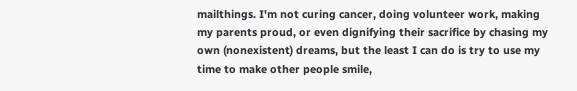mailthings. I'm not curing cancer, doing volunteer work, making my parents proud, or even dignifying their sacrifice by chasing my own (nonexistent) dreams, but the least I can do is try to use my time to make other people smile,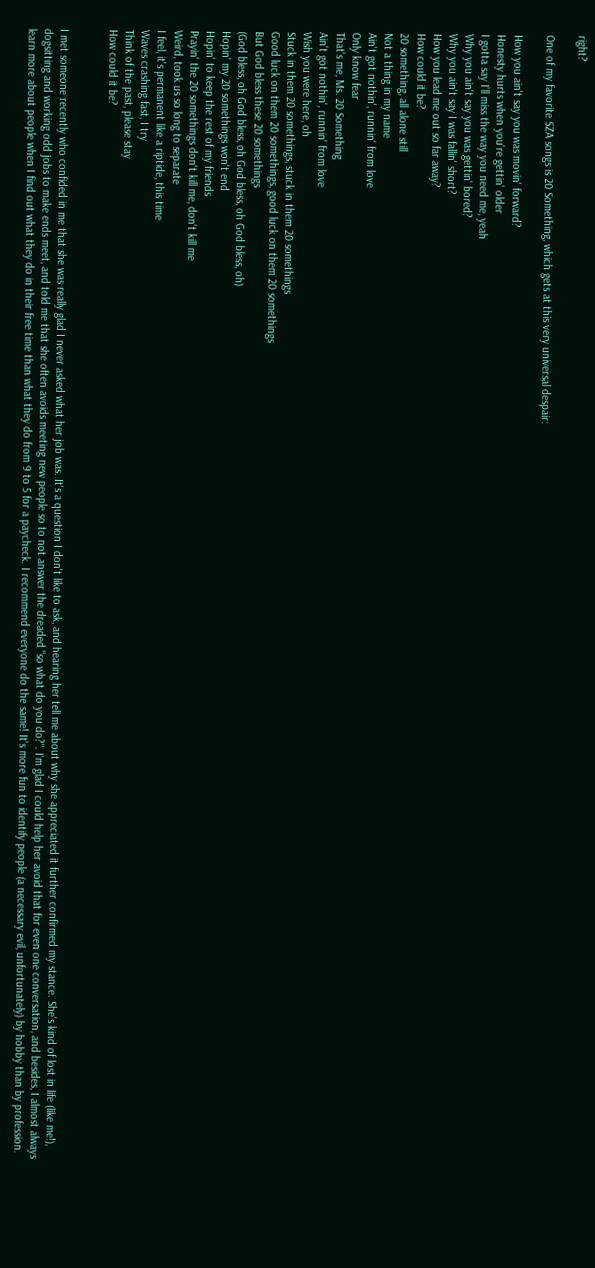right?

One of my favorite SZA songs is 20 Something, which gets at this very universal despair:

How you ain't say you was movin' forward?
Honesty hurts when you're gettin' older
I gotta say I'll miss the way you need me, yeah
Why you ain't say you was gettin' bored?
Why you ain't say I was fallin' short?
How you lead me out so far away?
How could it be?
20 something, all alone still
Not a thing in my name
Ain't got nothin', runnin' from love
Only know fear
That's me, Ms. 20 Something
Ain't got nothin', runnin' from love
Wish you were here, oh
Stuck in them 20 somethings, stuck in them 20 somethings
Good luck on them 20 somethings, good luck on them 20 somethings
But God bless these 20 somethings
(God bless, oh God bless, oh God bless, oh God bless, oh)
Hopin' my 20 somethings won't end
Hopin' to keep the rest of my friends
Prayin' the 20 somethings don't kill me, don't kill me
Weird, took us so long to separate
I feel, it's permanent like a riptide, this time
Waves crashing fast, I try
Think of the past, please stay
How could it be?


I met someone recently who confided in me that she was really glad I never asked what her job was. It's a question I don't like to ask, and hearing her tell me about why she appreciated it further confirmed my stance. She's kind of lost in life (like me!), dogsitting and working odd jobs to make ends meet, and told me that she often avoids meeting new people so to not answer the dreaded "so what do you do?". I'm glad I could help her avoid that for even one conversation, and besides, I almost always learn more about people when I find out what they do in their free time than what they do from 9 to 5 for a paycheck. I recommend everyone do the same! It's more fun to identify people (a necessary evil, unfortunately) by hobby than by profession.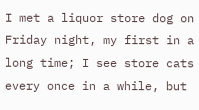I met a liquor store dog on Friday night, my first in a long time; I see store cats every once in a while, but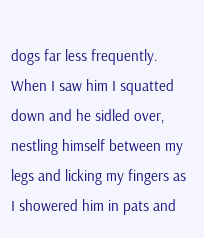dogs far less frequently. When I saw him I squatted down and he sidled over, nestling himself between my legs and licking my fingers as I showered him in pats and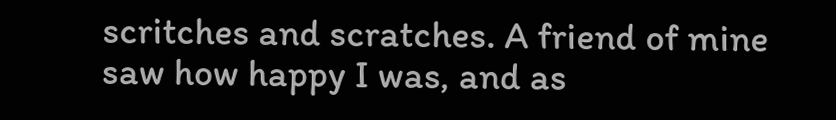scritches and scratches. A friend of mine saw how happy I was, and as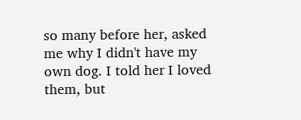so many before her, asked me why I didn't have my own dog. I told her I loved them, but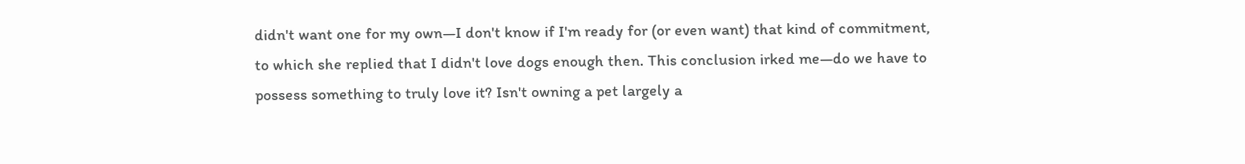didn't want one for my own—I don't know if I'm ready for (or even want) that kind of commitment, to which she replied that I didn't love dogs enough then. This conclusion irked me—do we have to possess something to truly love it? Isn't owning a pet largely a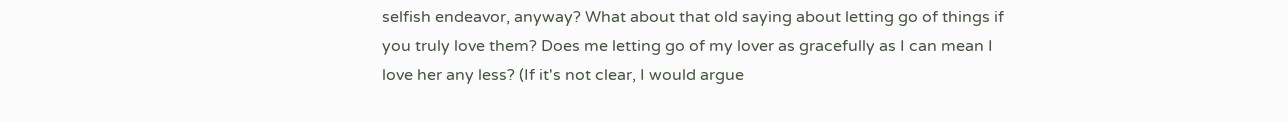selfish endeavor, anyway? What about that old saying about letting go of things if you truly love them? Does me letting go of my lover as gracefully as I can mean I love her any less? (If it's not clear, I would argue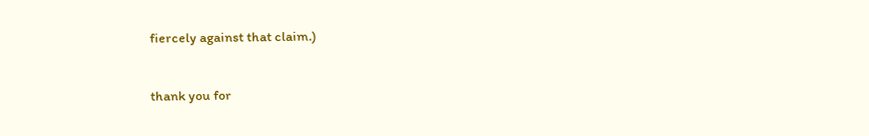fiercely against that claim.)


thank you for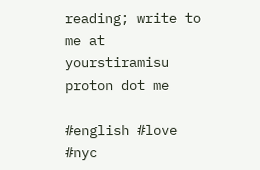reading; write to me at yourstiramisu  proton dot me

#english #love #nyc